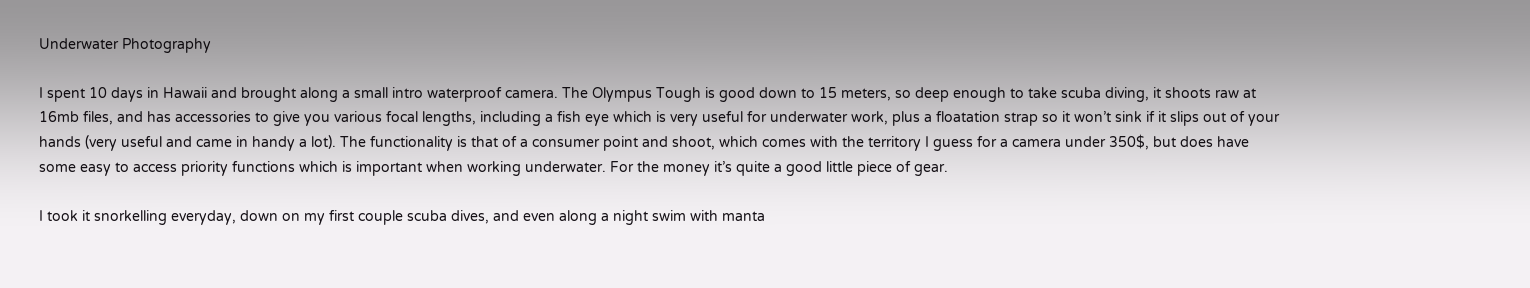Underwater Photography

I spent 10 days in Hawaii and brought along a small intro waterproof camera. The Olympus Tough is good down to 15 meters, so deep enough to take scuba diving, it shoots raw at 16mb files, and has accessories to give you various focal lengths, including a fish eye which is very useful for underwater work, plus a floatation strap so it won’t sink if it slips out of your hands (very useful and came in handy a lot). The functionality is that of a consumer point and shoot, which comes with the territory I guess for a camera under 350$, but does have some easy to access priority functions which is important when working underwater. For the money it’s quite a good little piece of gear.

I took it snorkelling everyday, down on my first couple scuba dives, and even along a night swim with manta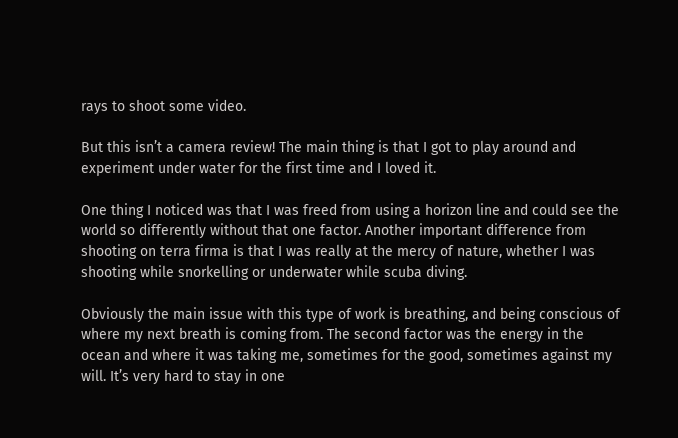rays to shoot some video.

But this isn’t a camera review! The main thing is that I got to play around and experiment under water for the first time and I loved it.

One thing I noticed was that I was freed from using a horizon line and could see the world so differently without that one factor. Another important difference from shooting on terra firma is that I was really at the mercy of nature, whether I was shooting while snorkelling or underwater while scuba diving.

Obviously the main issue with this type of work is breathing, and being conscious of where my next breath is coming from. The second factor was the energy in the ocean and where it was taking me, sometimes for the good, sometimes against my will. It’s very hard to stay in one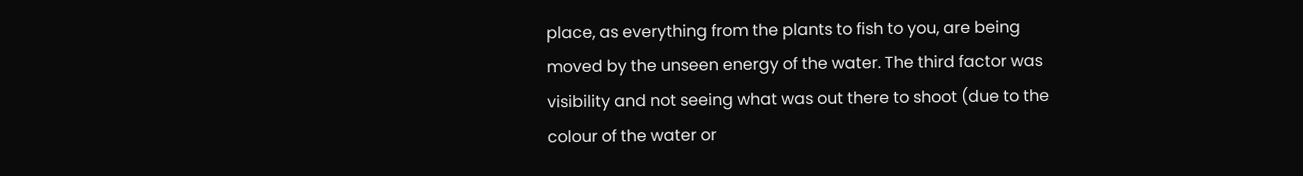place, as everything from the plants to fish to you, are being moved by the unseen energy of the water. The third factor was visibility and not seeing what was out there to shoot (due to the colour of the water or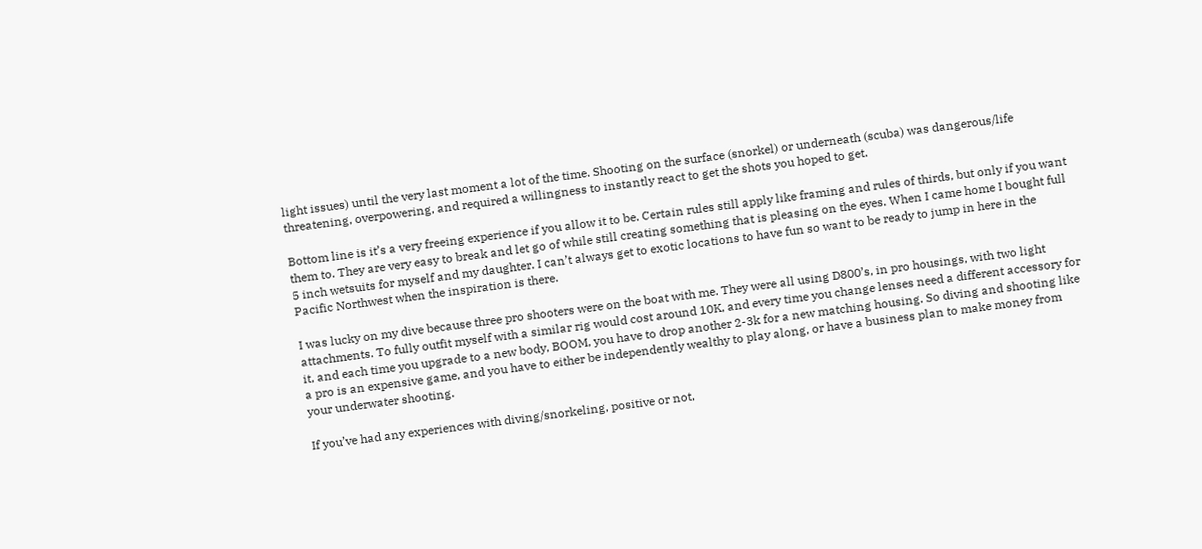light issues) until the very last moment a lot of the time. Shooting on the surface (snorkel) or underneath (scuba) was dangerous/life threatening, overpowering, and required a willingness to instantly react to get the shots you hoped to get.

Bottom line is it’s a very freeing experience if you allow it to be. Certain rules still apply like framing and rules of thirds, but only if you want them to. They are very easy to break and let go of while still creating something that is pleasing on the eyes. When I came home I bought full 5 inch wetsuits for myself and my daughter. I can’t always get to exotic locations to have fun so want to be ready to jump in here in the Pacific Northwest when the inspiration is there.

I was lucky on my dive because three pro shooters were on the boat with me. They were all using D800’s, in pro housings, with two light attachments. To fully outfit myself with a similar rig would cost around 10K, and every time you change lenses need a different accessory for it, and each time you upgrade to a new body, BOOM, you have to drop another 2-3k for a new matching housing. So diving and shooting like a pro is an expensive game, and you have to either be independently wealthy to play along, or have a business plan to make money from your underwater shooting.

If you’ve had any experiences with diving/snorkeling, positive or not,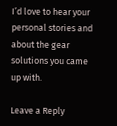I’d love to hear your personal stories and about the gear solutions you came up with.

Leave a Reply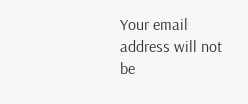Your email address will not be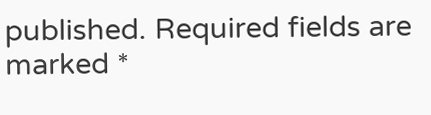published. Required fields are marked *